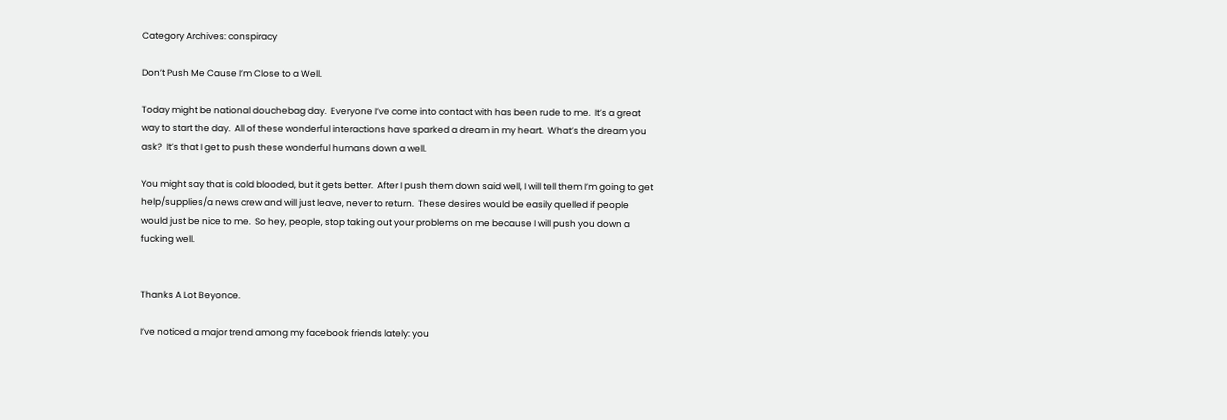Category Archives: conspiracy

Don’t Push Me Cause I’m Close to a Well.

Today might be national douchebag day.  Everyone I’ve come into contact with has been rude to me.  It’s a great way to start the day.  All of these wonderful interactions have sparked a dream in my heart.  What’s the dream you ask?  It’s that I get to push these wonderful humans down a well.

You might say that is cold blooded, but it gets better.  After I push them down said well, I will tell them I’m going to get help/supplies/a news crew and will just leave, never to return.  These desires would be easily quelled if people would just be nice to me.  So hey, people, stop taking out your problems on me because I will push you down a fucking well.


Thanks A Lot Beyonce.

I’ve noticed a major trend among my facebook friends lately: you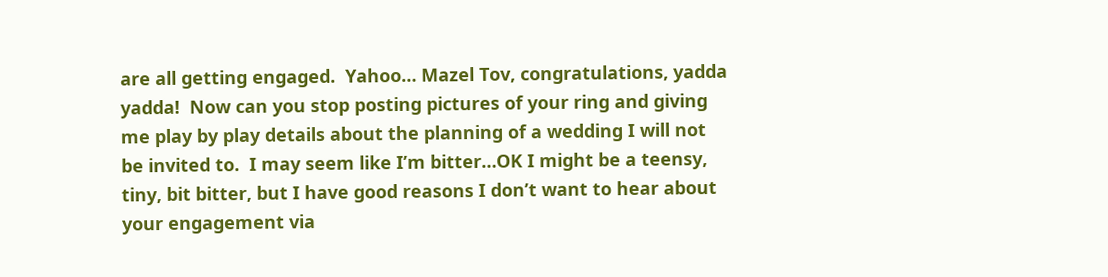are all getting engaged.  Yahoo… Mazel Tov, congratulations, yadda yadda!  Now can you stop posting pictures of your ring and giving me play by play details about the planning of a wedding I will not be invited to.  I may seem like I’m bitter…OK I might be a teensy, tiny, bit bitter, but I have good reasons I don’t want to hear about your engagement via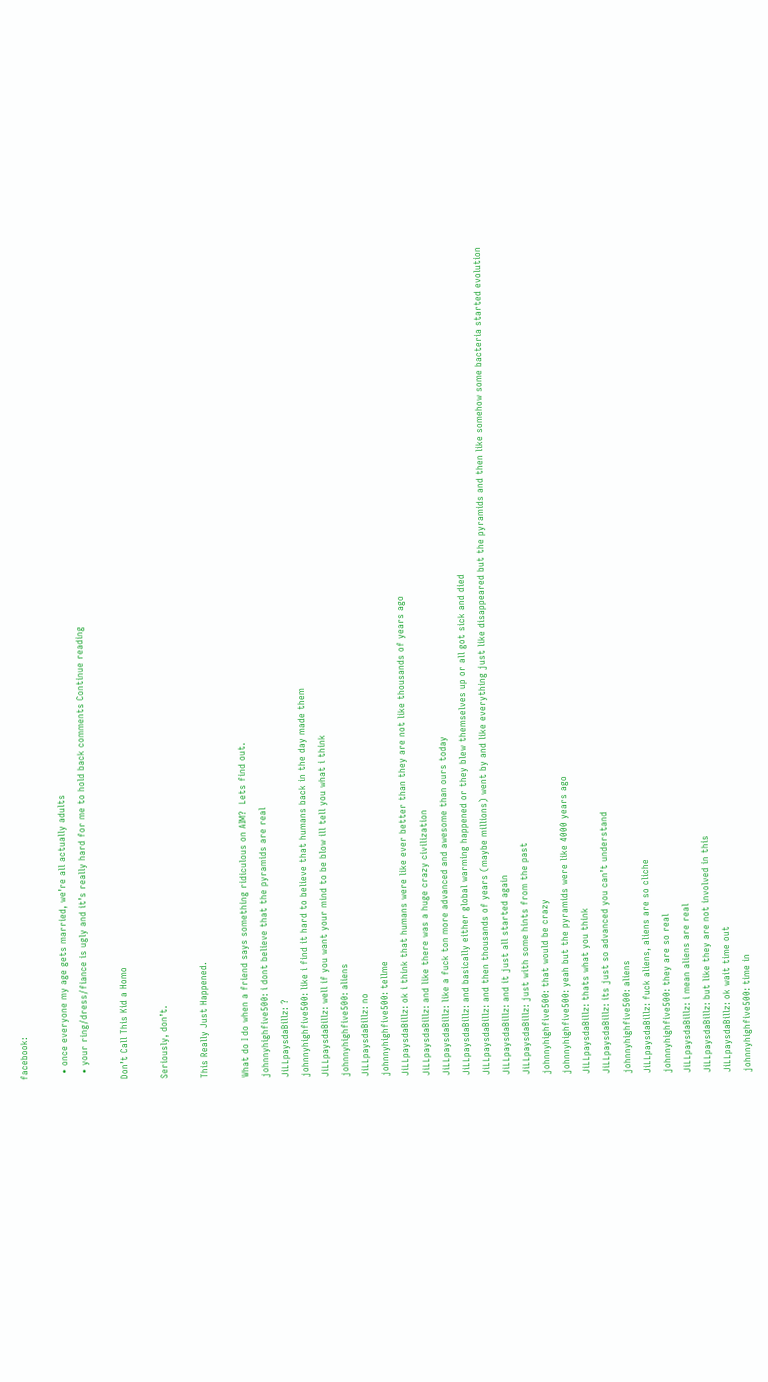facebook:

  • once everyone my age gets married, we’re all actually adults
  • your ring/dress/fiance is ugly and it’s really hard for me to hold back comments Continue reading

Don’t Call This Kid a Homo

Seriously, don’t.

This Really Just Happened.

What do I do when a friend says something ridiculous on AIM?  Lets find out.
johnnyhighfive500: i dont believe that the pyramids are real
JiLLpaysdaBillz: ?
johnnyhighfive500: like i find it hard to believe that humans back in the day made them
JiLLpaysdaBillz: well if you want your mind to be blow ill tell you what i think
johnnyhighfive500: aliens
JiLLpaysdaBillz: no
johnnyhighfive500: tellme
JiLLpaysdaBillz: ok i think that humans were like ever better than they are not like thousands of years ago
JiLLpaysdaBillz: and like there was a huge crazy civilization
JiLLpaysdaBillz: like a fuck ton more advanced and awesome than ours today
JiLLpaysdaBillz: and basically either global warming happened or they blew themselves up or all got sick and died
JiLLpaysdaBillz: and then thousands of years (maybe millions) went by and like everything just like disappeared but the pyramids and then like somehow some bacteria started evolution
JiLLpaysdaBillz: and it just all started again
JiLLpaysdaBillz: just with some hints from the past
johnnyhighfive500: that would be crazy
johnnyhighfive500: yeah but the pyramids were like 4000 years ago
JiLLpaysdaBillz: thats what you think
JiLLpaysdaBillz: its just so advanced you can’t understand
johnnyhighfive500: aliens
JiLLpaysdaBillz: fuck aliens, aliens are so cliche
johnnyhighfive500: they are so real
JiLLpaysdaBillz: i mean aliens are real
JiLLpaysdaBillz: but like they are not involved in this
JiLLpaysdaBillz: ok wait time out
johnnyhighfive500: time in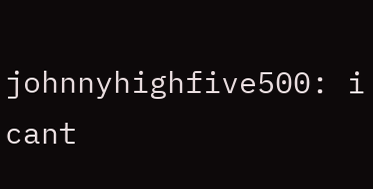johnnyhighfive500: i cant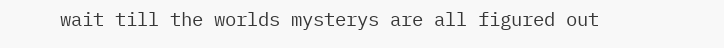wait till the worlds mysterys are all figured out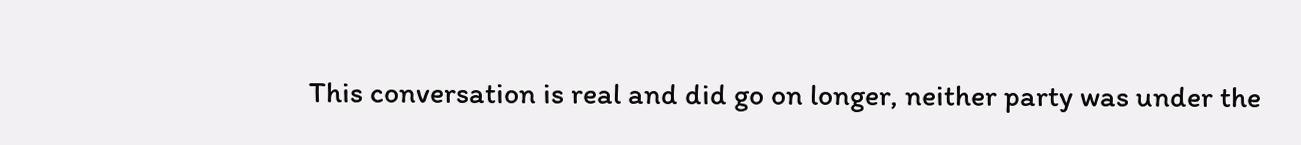This conversation is real and did go on longer, neither party was under the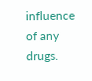influence of any drugs.